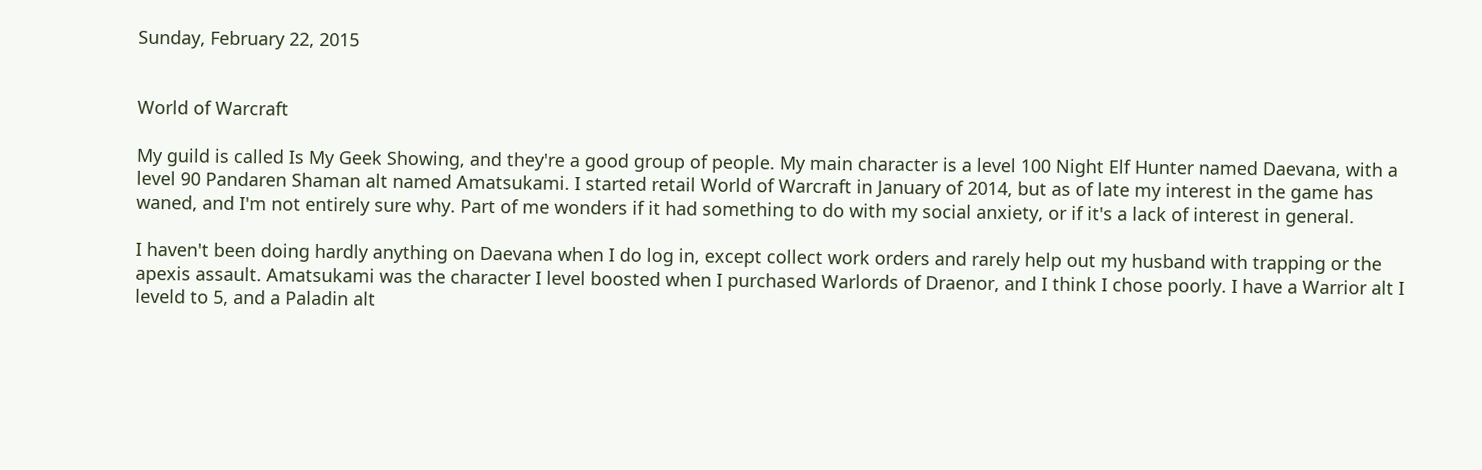Sunday, February 22, 2015


World of Warcraft

My guild is called Is My Geek Showing, and they're a good group of people. My main character is a level 100 Night Elf Hunter named Daevana, with a level 90 Pandaren Shaman alt named Amatsukami. I started retail World of Warcraft in January of 2014, but as of late my interest in the game has waned, and I'm not entirely sure why. Part of me wonders if it had something to do with my social anxiety, or if it's a lack of interest in general.

I haven't been doing hardly anything on Daevana when I do log in, except collect work orders and rarely help out my husband with trapping or the apexis assault. Amatsukami was the character I level boosted when I purchased Warlords of Draenor, and I think I chose poorly. I have a Warrior alt I leveld to 5, and a Paladin alt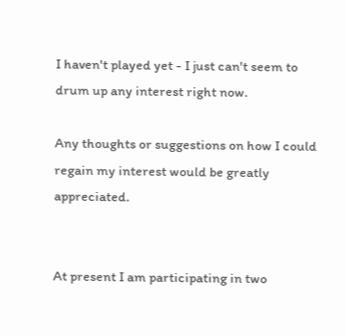I haven't played yet - I just can't seem to drum up any interest right now.

Any thoughts or suggestions on how I could regain my interest would be greatly appreciated.


At present I am participating in two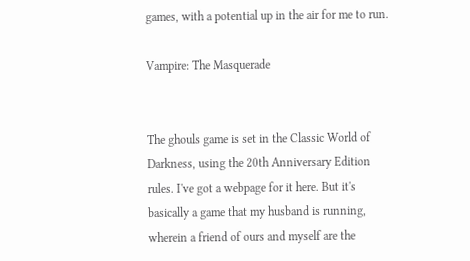games, with a potential up in the air for me to run.

Vampire: The Masquerade


The ghouls game is set in the Classic World of Darkness, using the 20th Anniversary Edition rules. I've got a webpage for it here. But it's basically a game that my husband is running, wherein a friend of ours and myself are the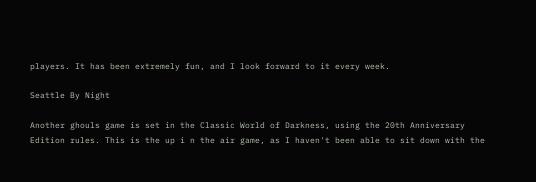players. It has been extremely fun, and I look forward to it every week.

Seattle By Night

Another ghouls game is set in the Classic World of Darkness, using the 20th Anniversary Edition rules. This is the up i n the air game, as I haven't been able to sit down with the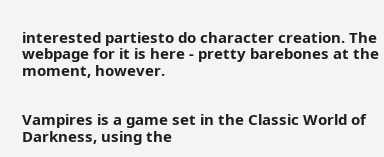interested partiesto do character creation. The webpage for it is here - pretty barebones at the moment, however.


Vampires is a game set in the Classic World of Darkness, using the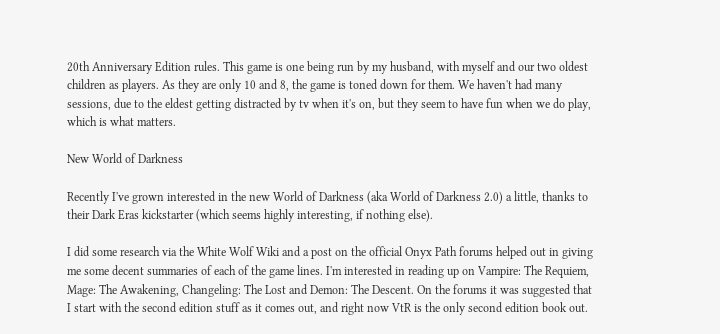20th Anniversary Edition rules. This game is one being run by my husband, with myself and our two oldest children as players. As they are only 10 and 8, the game is toned down for them. We haven't had many sessions, due to the eldest getting distracted by tv when it's on, but they seem to have fun when we do play, which is what matters.

New World of Darkness

Recently I've grown interested in the new World of Darkness (aka World of Darkness 2.0) a little, thanks to their Dark Eras kickstarter (which seems highly interesting, if nothing else).

I did some research via the White Wolf Wiki and a post on the official Onyx Path forums helped out in giving me some decent summaries of each of the game lines. I'm interested in reading up on Vampire: The Requiem, Mage: The Awakening, Changeling: The Lost and Demon: The Descent. On the forums it was suggested that I start with the second edition stuff as it comes out, and right now VtR is the only second edition book out.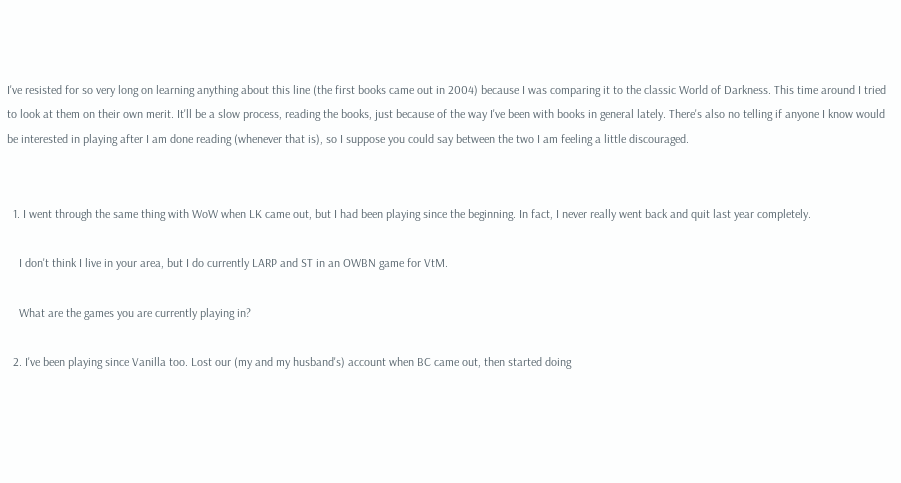I've resisted for so very long on learning anything about this line (the first books came out in 2004) because I was comparing it to the classic World of Darkness. This time around I tried to look at them on their own merit. It'll be a slow process, reading the books, just because of the way I've been with books in general lately. There's also no telling if anyone I know would be interested in playing after I am done reading (whenever that is), so I suppose you could say between the two I am feeling a little discouraged.


  1. I went through the same thing with WoW when LK came out, but I had been playing since the beginning. In fact, I never really went back and quit last year completely.

    I don't think I live in your area, but I do currently LARP and ST in an OWBN game for VtM.

    What are the games you are currently playing in?

  2. I've been playing since Vanilla too. Lost our (my and my husband's) account when BC came out, then started doing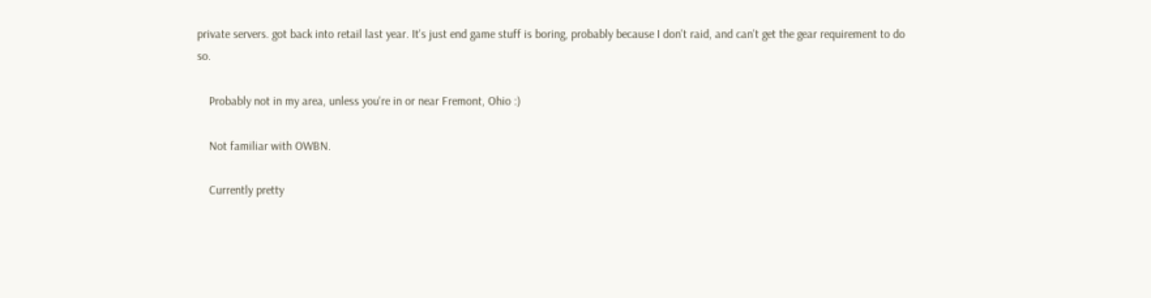private servers. got back into retail last year. It's just end game stuff is boring, probably because I don't raid, and can't get the gear requirement to do so.

    Probably not in my area, unless you're in or near Fremont, Ohio :)

    Not familiar with OWBN.

    Currently pretty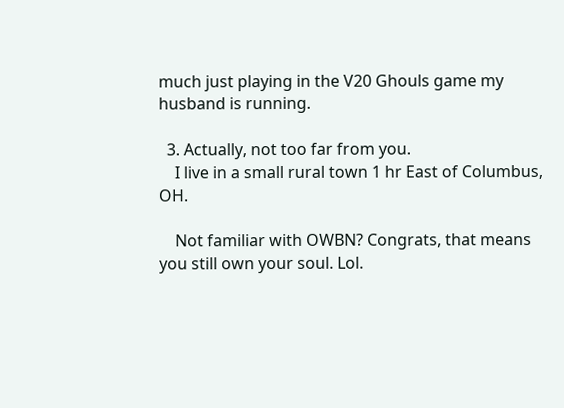much just playing in the V20 Ghouls game my husband is running.

  3. Actually, not too far from you.
    I live in a small rural town 1 hr East of Columbus, OH.

    Not familiar with OWBN? Congrats, that means you still own your soul. Lol.